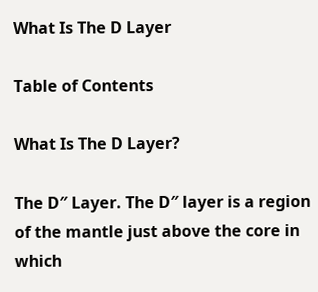What Is The D Layer

Table of Contents

What Is The D Layer?

The D″ Layer. The D″ layer is a region of the mantle just above the core in which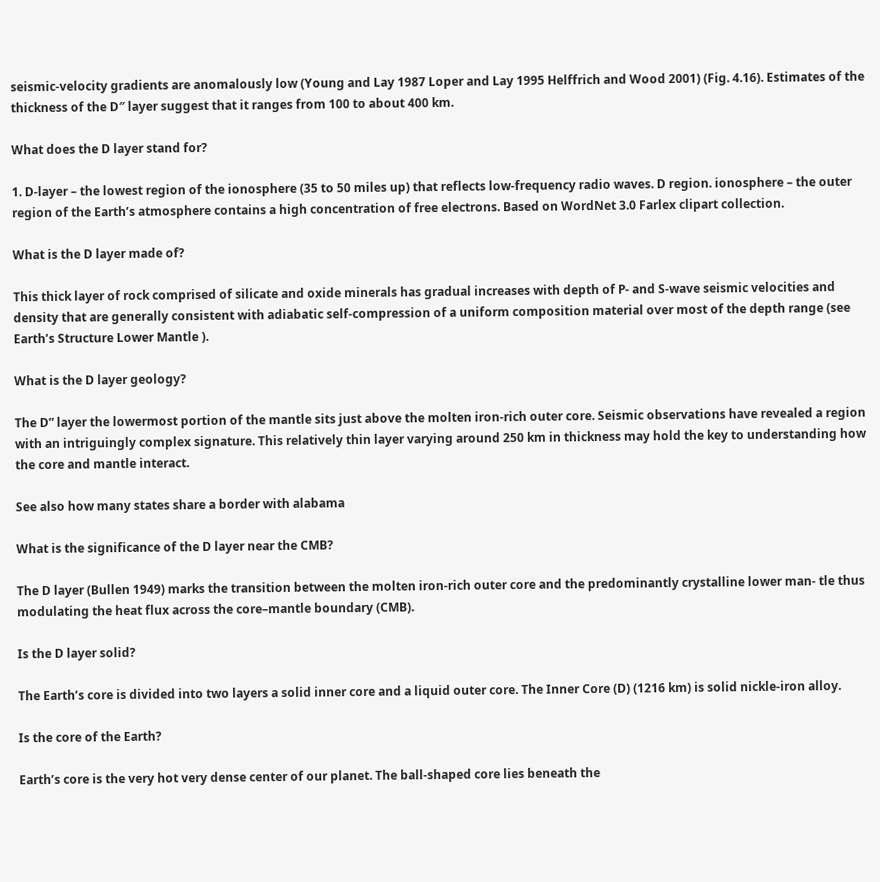seismic-velocity gradients are anomalously low (Young and Lay 1987 Loper and Lay 1995 Helffrich and Wood 2001) (Fig. 4.16). Estimates of the thickness of the D″ layer suggest that it ranges from 100 to about 400 km.

What does the D layer stand for?

1. D-layer – the lowest region of the ionosphere (35 to 50 miles up) that reflects low-frequency radio waves. D region. ionosphere – the outer region of the Earth’s atmosphere contains a high concentration of free electrons. Based on WordNet 3.0 Farlex clipart collection.

What is the D layer made of?

This thick layer of rock comprised of silicate and oxide minerals has gradual increases with depth of P- and S-wave seismic velocities and density that are generally consistent with adiabatic self-compression of a uniform composition material over most of the depth range (see Earth’s Structure Lower Mantle ).

What is the D layer geology?

The D” layer the lowermost portion of the mantle sits just above the molten iron-rich outer core. Seismic observations have revealed a region with an intriguingly complex signature. This relatively thin layer varying around 250 km in thickness may hold the key to understanding how the core and mantle interact.

See also how many states share a border with alabama

What is the significance of the D layer near the CMB?

The D layer (Bullen 1949) marks the transition between the molten iron-rich outer core and the predominantly crystalline lower man- tle thus modulating the heat flux across the core–mantle boundary (CMB).

Is the D layer solid?

The Earth’s core is divided into two layers a solid inner core and a liquid outer core. The Inner Core (D) (1216 km) is solid nickle-iron alloy.

Is the core of the Earth?

Earth’s core is the very hot very dense center of our planet. The ball-shaped core lies beneath the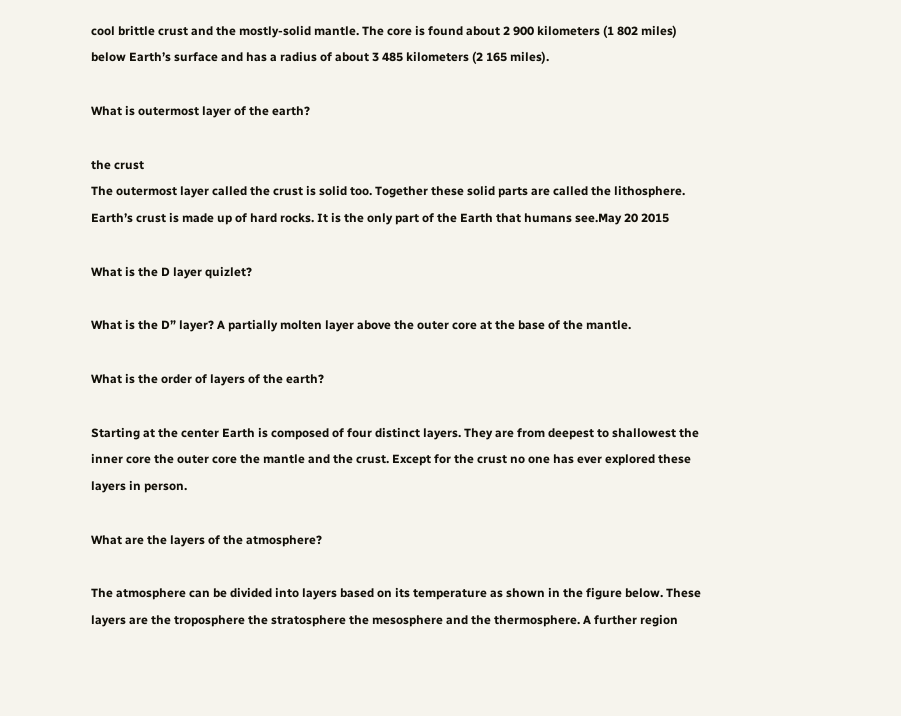cool brittle crust and the mostly-solid mantle. The core is found about 2 900 kilometers (1 802 miles) below Earth’s surface and has a radius of about 3 485 kilometers (2 165 miles).

What is outermost layer of the earth?

the crust
The outermost layer called the crust is solid too. Together these solid parts are called the lithosphere. Earth’s crust is made up of hard rocks. It is the only part of the Earth that humans see.May 20 2015

What is the D layer quizlet?

What is the D” layer? A partially molten layer above the outer core at the base of the mantle.

What is the order of layers of the earth?

Starting at the center Earth is composed of four distinct layers. They are from deepest to shallowest the inner core the outer core the mantle and the crust. Except for the crust no one has ever explored these layers in person.

What are the layers of the atmosphere?

The atmosphere can be divided into layers based on its temperature as shown in the figure below. These layers are the troposphere the stratosphere the mesosphere and the thermosphere. A further region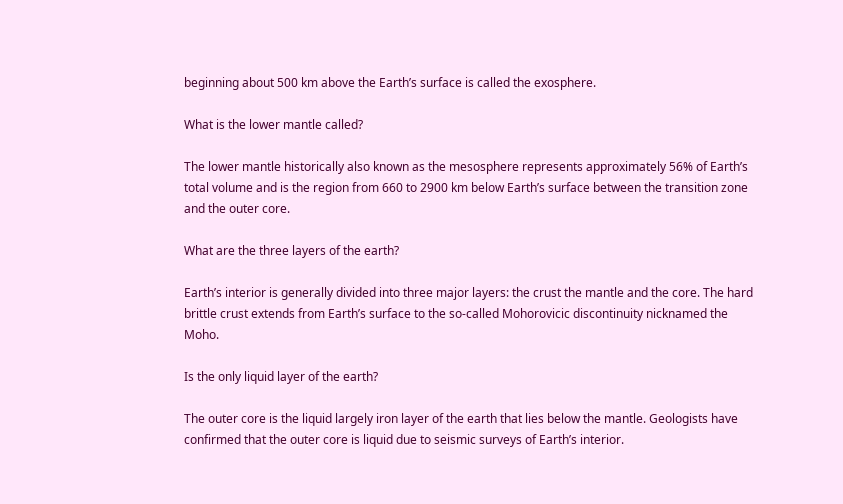beginning about 500 km above the Earth’s surface is called the exosphere.

What is the lower mantle called?

The lower mantle historically also known as the mesosphere represents approximately 56% of Earth’s total volume and is the region from 660 to 2900 km below Earth’s surface between the transition zone and the outer core.

What are the three layers of the earth?

Earth’s interior is generally divided into three major layers: the crust the mantle and the core. The hard brittle crust extends from Earth’s surface to the so-called Mohorovicic discontinuity nicknamed the Moho.

Is the only liquid layer of the earth?

The outer core is the liquid largely iron layer of the earth that lies below the mantle. Geologists have confirmed that the outer core is liquid due to seismic surveys of Earth’s interior.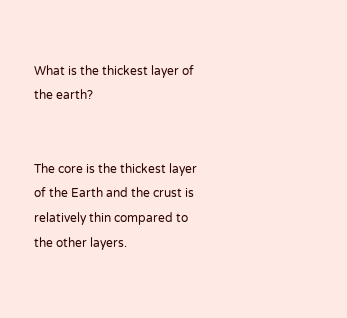What is the thickest layer of the earth?


The core is the thickest layer of the Earth and the crust is relatively thin compared to the other layers.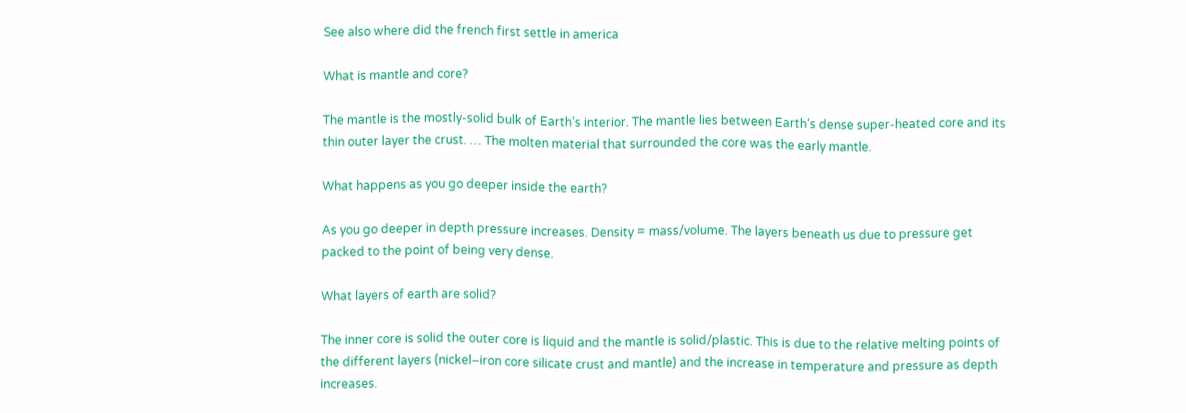See also where did the french first settle in america

What is mantle and core?

The mantle is the mostly-solid bulk of Earth’s interior. The mantle lies between Earth’s dense super-heated core and its thin outer layer the crust. … The molten material that surrounded the core was the early mantle.

What happens as you go deeper inside the earth?

As you go deeper in depth pressure increases. Density = mass/volume. The layers beneath us due to pressure get packed to the point of being very dense.

What layers of earth are solid?

The inner core is solid the outer core is liquid and the mantle is solid/plastic. This is due to the relative melting points of the different layers (nickel–iron core silicate crust and mantle) and the increase in temperature and pressure as depth increases.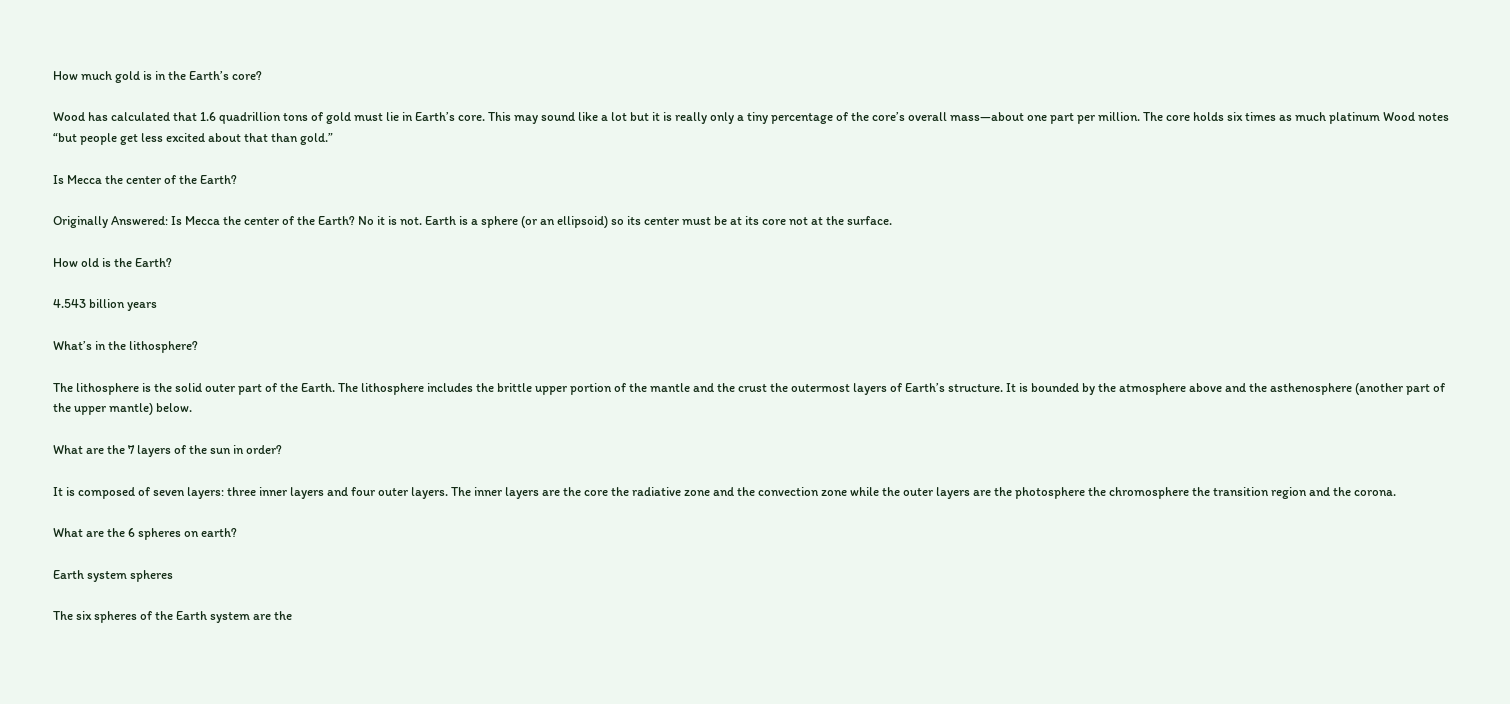How much gold is in the Earth’s core?

Wood has calculated that 1.6 quadrillion tons of gold must lie in Earth’s core. This may sound like a lot but it is really only a tiny percentage of the core’s overall mass—about one part per million. The core holds six times as much platinum Wood notes “but people get less excited about that than gold.”

Is Mecca the center of the Earth?

Originally Answered: Is Mecca the center of the Earth? No it is not. Earth is a sphere (or an ellipsoid) so its center must be at its core not at the surface.

How old is the Earth?

4.543 billion years

What’s in the lithosphere?

The lithosphere is the solid outer part of the Earth. The lithosphere includes the brittle upper portion of the mantle and the crust the outermost layers of Earth’s structure. It is bounded by the atmosphere above and the asthenosphere (another part of the upper mantle) below.

What are the 7 layers of the sun in order?

It is composed of seven layers: three inner layers and four outer layers. The inner layers are the core the radiative zone and the convection zone while the outer layers are the photosphere the chromosphere the transition region and the corona.

What are the 6 spheres on earth?

Earth system spheres

The six spheres of the Earth system are the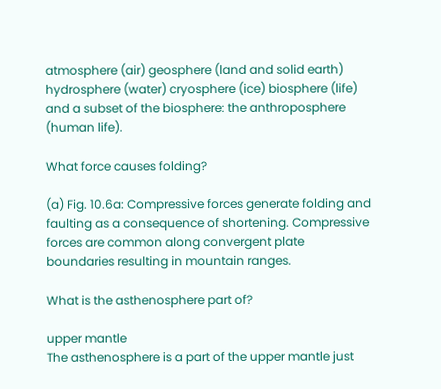atmosphere (air) geosphere (land and solid earth) hydrosphere (water) cryosphere (ice) biosphere (life) and a subset of the biosphere: the anthroposphere (human life).

What force causes folding?

(a) Fig. 10.6a: Compressive forces generate folding and faulting as a consequence of shortening. Compressive forces are common along convergent plate boundaries resulting in mountain ranges.

What is the asthenosphere part of?

upper mantle
The asthenosphere is a part of the upper mantle just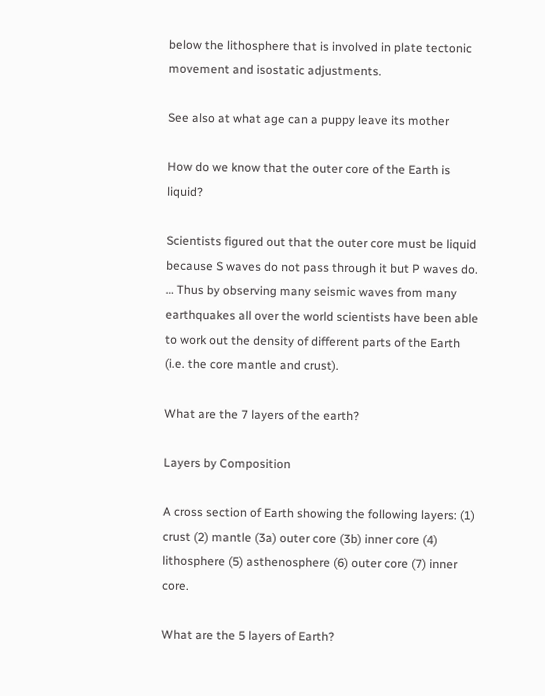below the lithosphere that is involved in plate tectonic movement and isostatic adjustments.

See also at what age can a puppy leave its mother

How do we know that the outer core of the Earth is liquid?

Scientists figured out that the outer core must be liquid because S waves do not pass through it but P waves do. … Thus by observing many seismic waves from many earthquakes all over the world scientists have been able to work out the density of different parts of the Earth (i.e. the core mantle and crust).

What are the 7 layers of the earth?

Layers by Composition

A cross section of Earth showing the following layers: (1) crust (2) mantle (3a) outer core (3b) inner core (4) lithosphere (5) asthenosphere (6) outer core (7) inner core.

What are the 5 layers of Earth?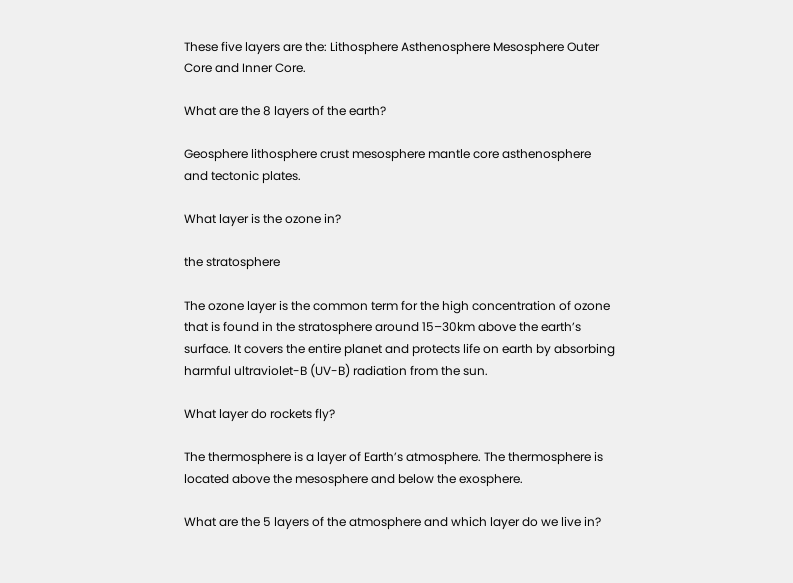These five layers are the: Lithosphere Asthenosphere Mesosphere Outer Core and Inner Core.

What are the 8 layers of the earth?

Geosphere lithosphere crust mesosphere mantle core asthenosphere and tectonic plates.

What layer is the ozone in?

the stratosphere

The ozone layer is the common term for the high concentration of ozone that is found in the stratosphere around 15–30km above the earth’s surface. It covers the entire planet and protects life on earth by absorbing harmful ultraviolet-B (UV-B) radiation from the sun.

What layer do rockets fly?

The thermosphere is a layer of Earth’s atmosphere. The thermosphere is located above the mesosphere and below the exosphere.

What are the 5 layers of the atmosphere and which layer do we live in?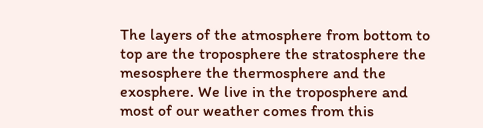The layers of the atmosphere from bottom to top are the troposphere the stratosphere the mesosphere the thermosphere and the exosphere. We live in the troposphere and most of our weather comes from this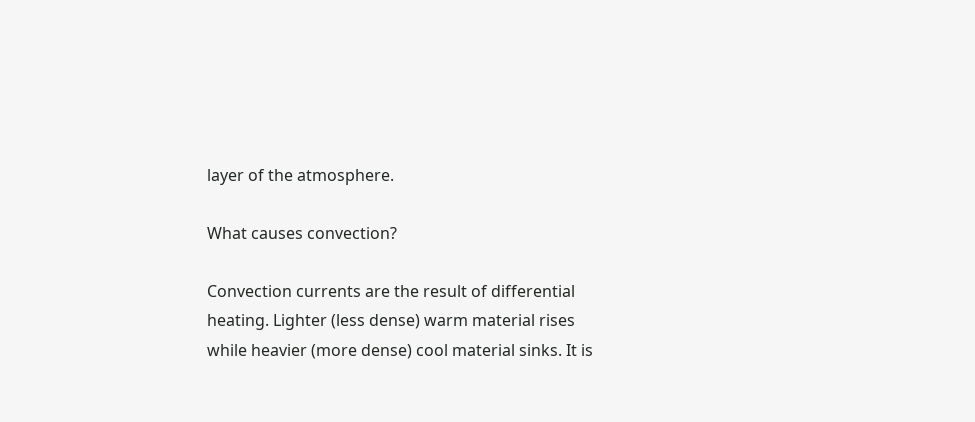layer of the atmosphere.

What causes convection?

Convection currents are the result of differential heating. Lighter (less dense) warm material rises while heavier (more dense) cool material sinks. It is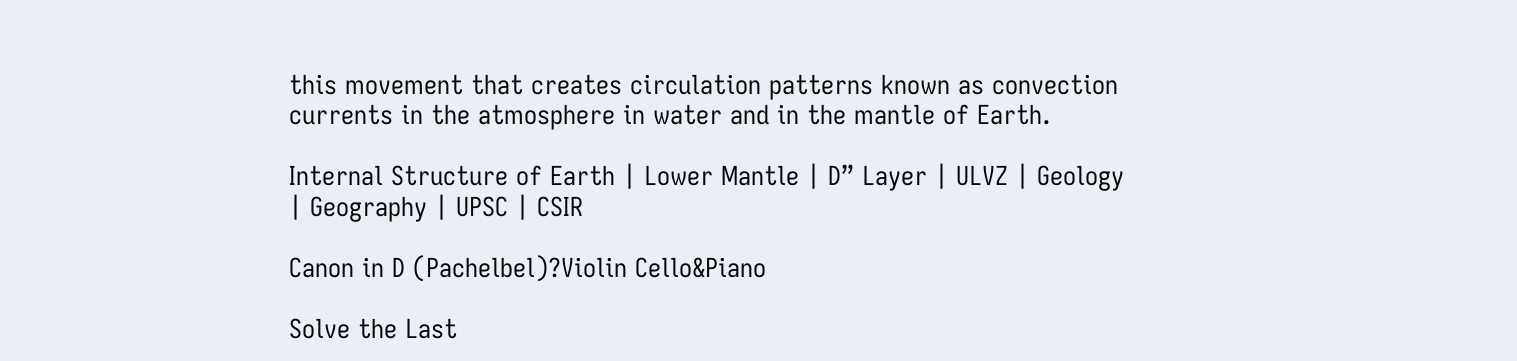this movement that creates circulation patterns known as convection currents in the atmosphere in water and in the mantle of Earth.

Internal Structure of Earth | Lower Mantle | D” Layer | ULVZ | Geology | Geography | UPSC | CSIR

Canon in D (Pachelbel)?Violin Cello&Piano

Solve the Last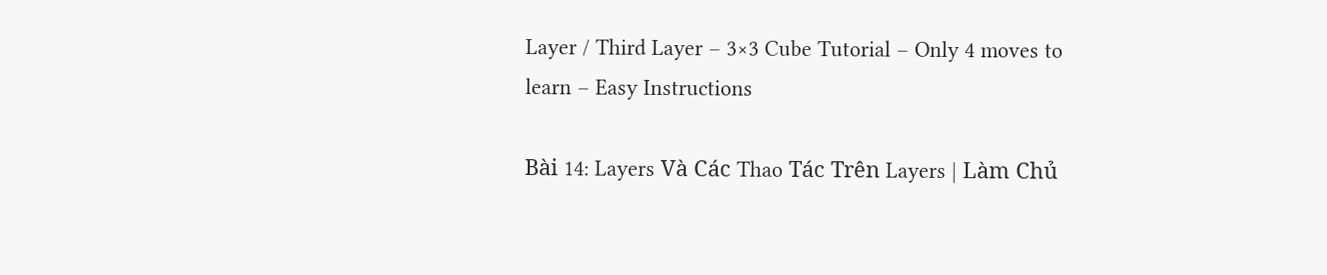Layer / Third Layer – 3×3 Cube Tutorial – Only 4 moves to learn – Easy Instructions

Bài 14: Layers Và Các Thao Tác Trên Layers | Làm Chủ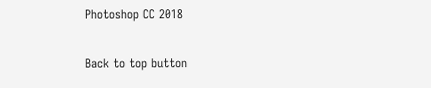Photoshop CC 2018

Back to top button